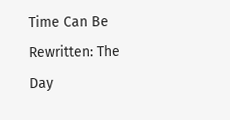Time Can Be Rewritten: The Day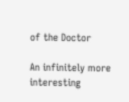of the Doctor

An infinitely more interesting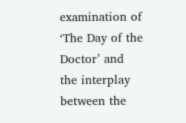examination of ‘The Day of the Doctor’ and the interplay between the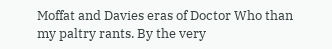Moffat and Davies eras of Doctor Who than my paltry rants. By the very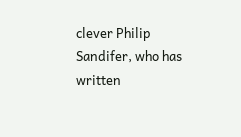clever Philip Sandifer, who has written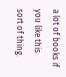a lot of books if you like this sort of thing.